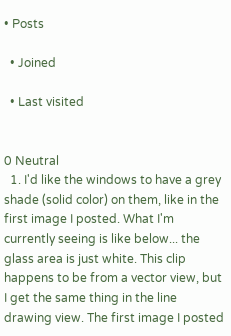• Posts

  • Joined

  • Last visited


0 Neutral
  1. I'd like the windows to have a grey shade (solid color) on them, like in the first image I posted. What I'm currently seeing is like below... the glass area is just white. This clip happens to be from a vector view, but I get the same thing in the line drawing view. The first image I posted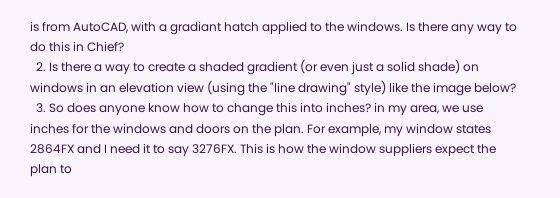is from AutoCAD, with a gradiant hatch applied to the windows. Is there any way to do this in Chief?
  2. Is there a way to create a shaded gradient (or even just a solid shade) on windows in an elevation view (using the "line drawing" style) like the image below?
  3. So does anyone know how to change this into inches? in my area, we use inches for the windows and doors on the plan. For example, my window states 2864FX and I need it to say 3276FX. This is how the window suppliers expect the plan to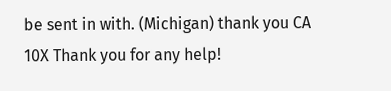be sent in with. (Michigan) thank you CA 10X Thank you for any help!